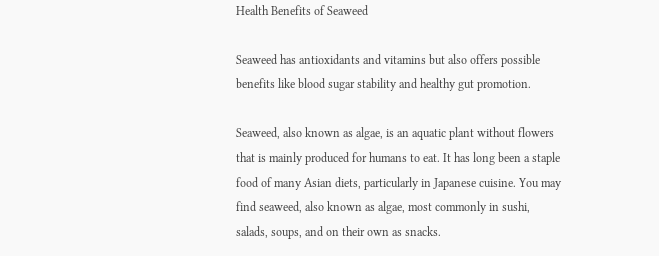Health Benefits of Seaweed

Seaweed has antioxidants and vitamins but also offers possible benefits like blood sugar stability and healthy gut promotion.

Seaweed, also known as algae, is an aquatic plant without flowers that is mainly produced for humans to eat. It has long been a staple food of many Asian diets, particularly in Japanese cuisine. You may find seaweed, also known as algae, most commonly in sushi, salads, soups, and on their own as snacks.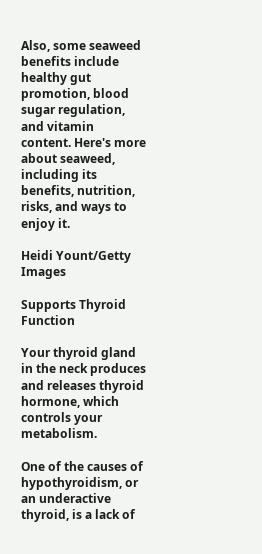Also, some seaweed benefits include healthy gut promotion, blood sugar regulation, and vitamin content. Here's more about seaweed, including its benefits, nutrition, risks, and ways to enjoy it.

Heidi Yount/Getty Images

Supports Thyroid Function

Your thyroid gland in the neck produces and releases thyroid hormone, which controls your metabolism.

One of the causes of hypothyroidism, or an underactive thyroid, is a lack of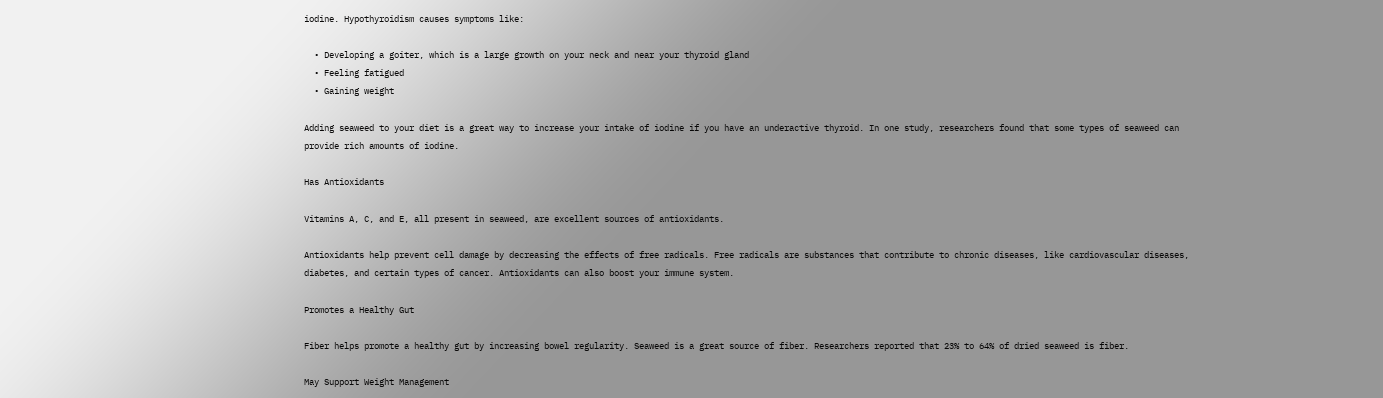iodine. Hypothyroidism causes symptoms like:

  • Developing a goiter, which is a large growth on your neck and near your thyroid gland
  • Feeling fatigued
  • Gaining weight

Adding seaweed to your diet is a great way to increase your intake of iodine if you have an underactive thyroid. In one study, researchers found that some types of seaweed can provide rich amounts of iodine.

Has Antioxidants

Vitamins A, C, and E, all present in seaweed, are excellent sources of antioxidants.

Antioxidants help prevent cell damage by decreasing the effects of free radicals. Free radicals are substances that contribute to chronic diseases, like cardiovascular diseases, diabetes, and certain types of cancer. Antioxidants can also boost your immune system.

Promotes a Healthy Gut

Fiber helps promote a healthy gut by increasing bowel regularity. Seaweed is a great source of fiber. Researchers reported that 23% to 64% of dried seaweed is fiber.

May Support Weight Management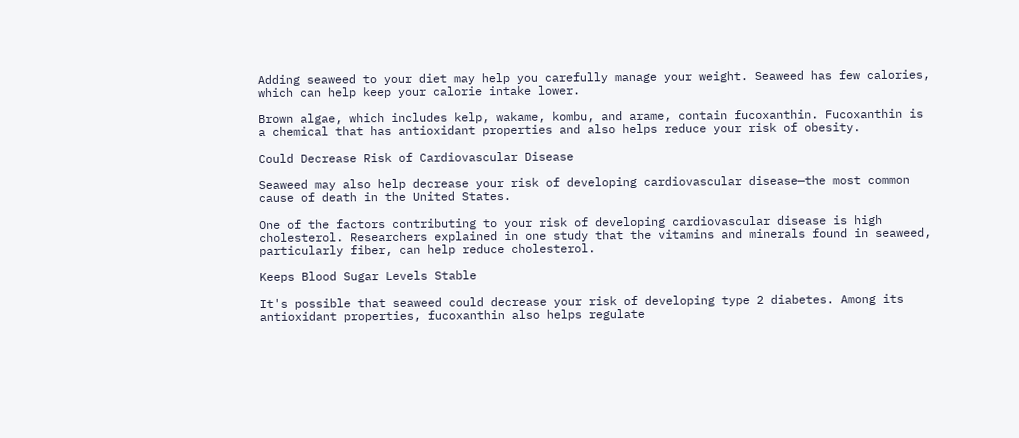Adding seaweed to your diet may help you carefully manage your weight. Seaweed has few calories, which can help keep your calorie intake lower.

Brown algae, which includes kelp, wakame, kombu, and arame, contain fucoxanthin. Fucoxanthin is a chemical that has antioxidant properties and also helps reduce your risk of obesity.

Could Decrease Risk of Cardiovascular Disease

Seaweed may also help decrease your risk of developing cardiovascular disease—the most common cause of death in the United States.

One of the factors contributing to your risk of developing cardiovascular disease is high cholesterol. Researchers explained in one study that the vitamins and minerals found in seaweed, particularly fiber, can help reduce cholesterol.

Keeps Blood Sugar Levels Stable

It's possible that seaweed could decrease your risk of developing type 2 diabetes. Among its antioxidant properties, fucoxanthin also helps regulate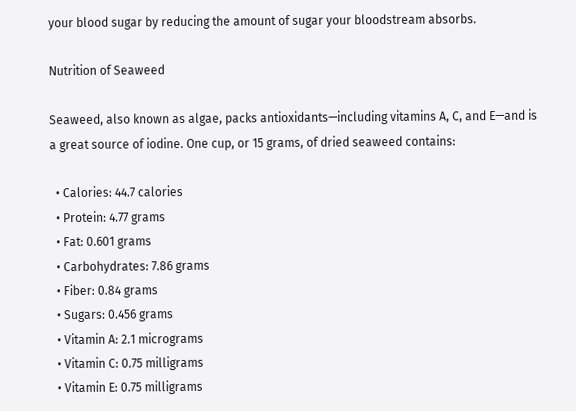your blood sugar by reducing the amount of sugar your bloodstream absorbs.

Nutrition of Seaweed

Seaweed, also known as algae, packs antioxidants—including vitamins A, C, and E—and is a great source of iodine. One cup, or 15 grams, of dried seaweed contains:

  • Calories: 44.7 calories
  • Protein: 4.77 grams
  • Fat: 0.601 grams
  • Carbohydrates: 7.86 grams
  • Fiber: 0.84 grams
  • Sugars: 0.456 grams
  • Vitamin A: 2.1 micrograms
  • Vitamin C: 0.75 milligrams
  • Vitamin E: 0.75 milligrams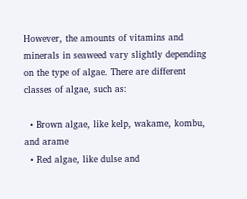However, the amounts of vitamins and minerals in seaweed vary slightly depending on the type of algae. There are different classes of algae, such as:

  • Brown algae, like kelp, wakame, kombu, and arame
  • Red algae, like dulse and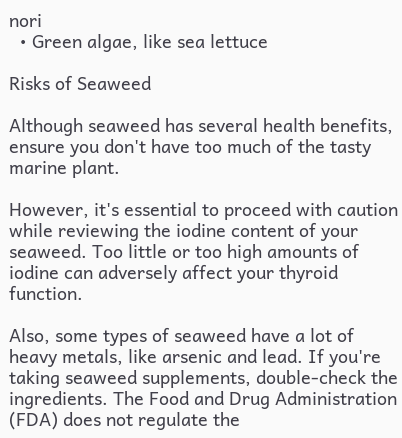nori
  • Green algae, like sea lettuce

Risks of Seaweed

Although seaweed has several health benefits, ensure you don't have too much of the tasty marine plant.

However, it's essential to proceed with caution while reviewing the iodine content of your seaweed. Too little or too high amounts of iodine can adversely affect your thyroid function.

Also, some types of seaweed have a lot of heavy metals, like arsenic and lead. If you're taking seaweed supplements, double-check the ingredients. The Food and Drug Administration (FDA) does not regulate the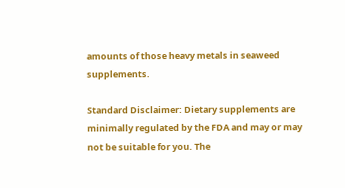amounts of those heavy metals in seaweed supplements.

Standard Disclaimer: Dietary supplements are minimally regulated by the FDA and may or may not be suitable for you. The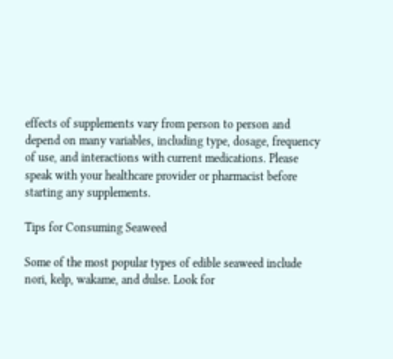effects of supplements vary from person to person and depend on many variables, including type, dosage, frequency of use, and interactions with current medications. Please speak with your healthcare provider or pharmacist before starting any supplements.

Tips for Consuming Seaweed

Some of the most popular types of edible seaweed include nori, kelp, wakame, and dulse. Look for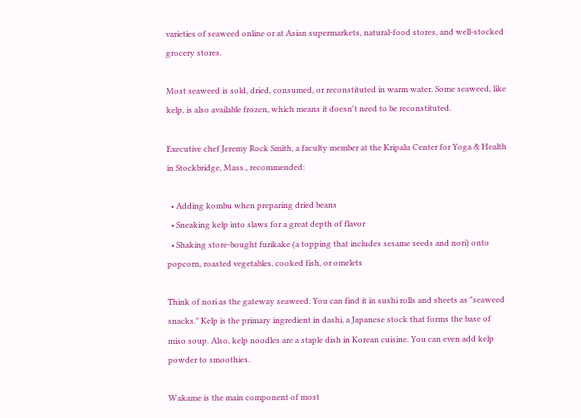varieties of seaweed online or at Asian supermarkets, natural-food stores, and well-stocked grocery stores.

Most seaweed is sold, dried, consumed, or reconstituted in warm water. Some seaweed, like kelp, is also available frozen, which means it doesn't need to be reconstituted.

Executive chef Jeremy Rock Smith, a faculty member at the Kripalu Center for Yoga & Health in Stockbridge, Mass., recommended:

  • Adding kombu when preparing dried beans
  • Sneaking kelp into slaws for a great depth of flavor
  • Shaking store-bought furikake (a topping that includes sesame seeds and nori) onto popcorn, roasted vegetables, cooked fish, or omelets

Think of nori as the gateway seaweed. You can find it in sushi rolls and sheets as "seaweed snacks." Kelp is the primary ingredient in dashi, a Japanese stock that forms the base of miso soup. Also, kelp noodles are a staple dish in Korean cuisine. You can even add kelp powder to smoothies.

Wakame is the main component of most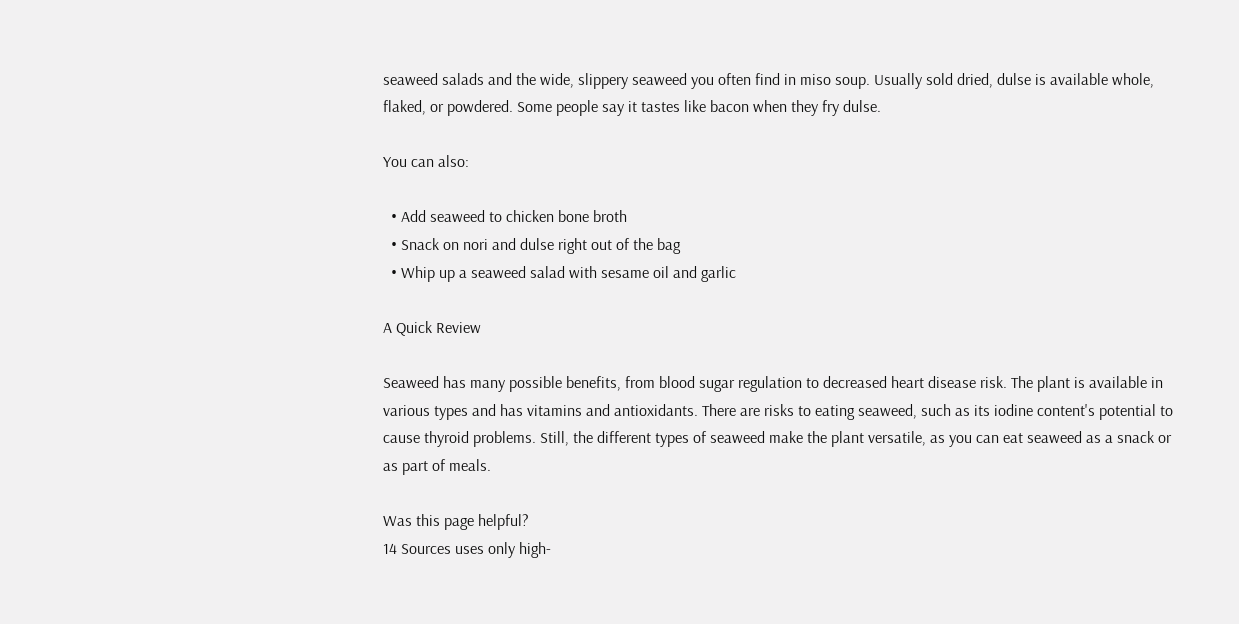seaweed salads and the wide, slippery seaweed you often find in miso soup. Usually sold dried, dulse is available whole, flaked, or powdered. Some people say it tastes like bacon when they fry dulse.

You can also:

  • Add seaweed to chicken bone broth
  • Snack on nori and dulse right out of the bag
  • Whip up a seaweed salad with sesame oil and garlic

A Quick Review

Seaweed has many possible benefits, from blood sugar regulation to decreased heart disease risk. The plant is available in various types and has vitamins and antioxidants. There are risks to eating seaweed, such as its iodine content's potential to cause thyroid problems. Still, the different types of seaweed make the plant versatile, as you can eat seaweed as a snack or as part of meals.

Was this page helpful?
14 Sources uses only high-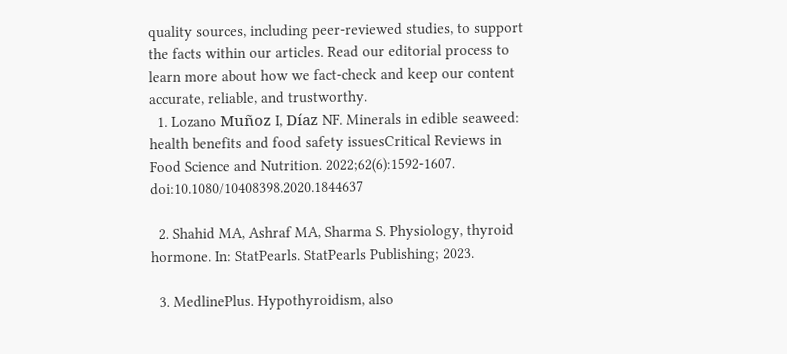quality sources, including peer-reviewed studies, to support the facts within our articles. Read our editorial process to learn more about how we fact-check and keep our content accurate, reliable, and trustworthy.
  1. Lozano Muñoz I, Díaz NF. Minerals in edible seaweed: health benefits and food safety issuesCritical Reviews in Food Science and Nutrition. 2022;62(6):1592-1607. doi:10.1080/10408398.2020.1844637

  2. Shahid MA, Ashraf MA, Sharma S. Physiology, thyroid hormone. In: StatPearls. StatPearls Publishing; 2023.

  3. MedlinePlus. Hypothyroidism, also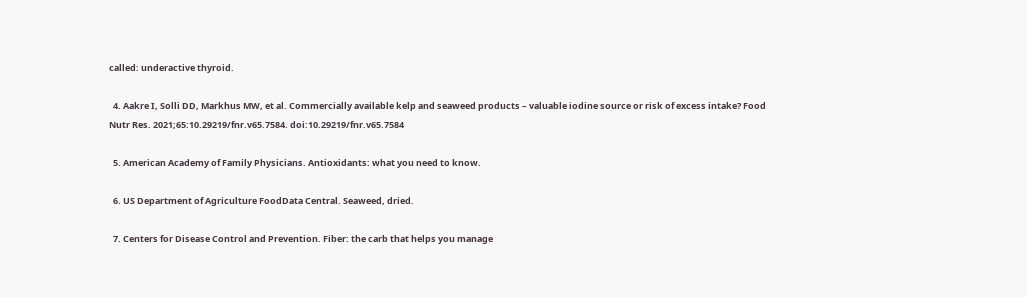called: underactive thyroid.

  4. Aakre I, Solli DD, Markhus MW, et al. Commercially available kelp and seaweed products – valuable iodine source or risk of excess intake? Food Nutr Res. 2021;65:10.29219/fnr.v65.7584. doi:10.29219/fnr.v65.7584

  5. American Academy of Family Physicians. Antioxidants: what you need to know.

  6. US Department of Agriculture FoodData Central. Seaweed, dried.

  7. Centers for Disease Control and Prevention. Fiber: the carb that helps you manage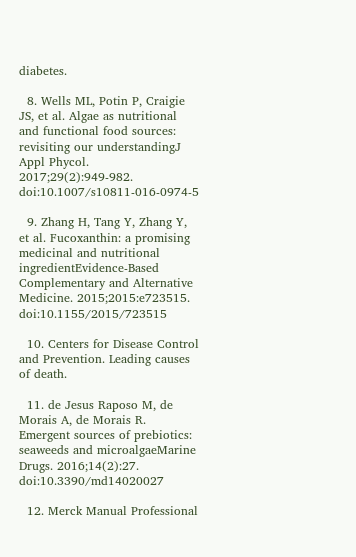diabetes.

  8. Wells ML, Potin P, Craigie JS, et al. Algae as nutritional and functional food sources: revisiting our understandingJ Appl Phycol. 2017;29(2):949-982. doi:10.1007/s10811-016-0974-5

  9. Zhang H, Tang Y, Zhang Y, et al. Fucoxanthin: a promising medicinal and nutritional ingredientEvidence-Based Complementary and Alternative Medicine. 2015;2015:e723515. doi:10.1155/2015/723515

  10. Centers for Disease Control and Prevention. Leading causes of death.

  11. de Jesus Raposo M, de Morais A, de Morais R. Emergent sources of prebiotics: seaweeds and microalgaeMarine Drugs. 2016;14(2):27. doi:10.3390/md14020027

  12. Merck Manual Professional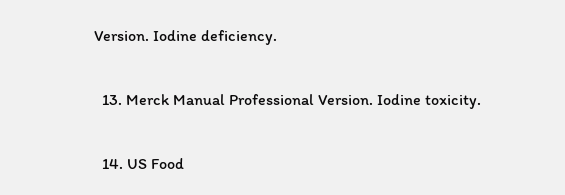Version. Iodine deficiency.

  13. Merck Manual Professional Version. Iodine toxicity.

  14. US Food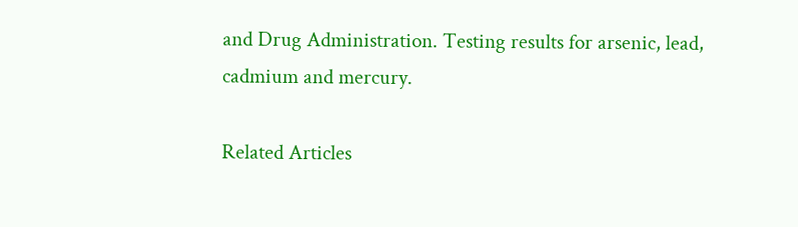and Drug Administration. Testing results for arsenic, lead, cadmium and mercury.

Related Articles